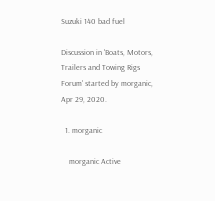Suzuki 140 bad fuel

Discussion in 'Boats, Motors, Trailers and Towing Rigs Forum' started by morganic, Apr 29, 2020.

  1. morganic

    morganic Active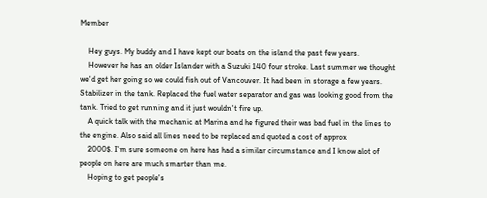Member

    Hey guys. My buddy and I have kept our boats on the island the past few years.
    However he has an older Islander with a Suzuki 140 four stroke. Last summer we thought we'd get her going so we could fish out of Vancouver. It had been in storage a few years. Stabilizer in the tank. Replaced the fuel water separator and gas was looking good from the tank. Tried to get running and it just wouldn't fire up.
    A quick talk with the mechanic at Marina and he figured their was bad fuel in the lines to the engine. Also said all lines need to be replaced and quoted a cost of approx
    2000$. I'm sure someone on here has had a similar circumstance and I know alot of people on here are much smarter than me.
    Hoping to get people's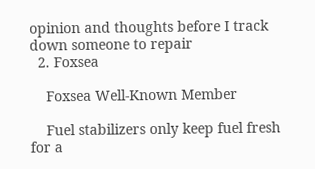opinion and thoughts before I track down someone to repair
  2. Foxsea

    Foxsea Well-Known Member

    Fuel stabilizers only keep fuel fresh for a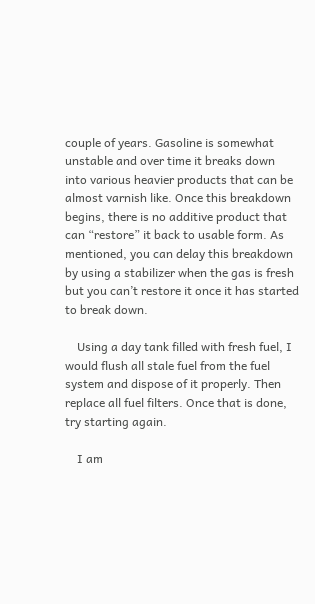couple of years. Gasoline is somewhat unstable and over time it breaks down into various heavier products that can be almost varnish like. Once this breakdown begins, there is no additive product that can “restore” it back to usable form. As mentioned, you can delay this breakdown by using a stabilizer when the gas is fresh but you can’t restore it once it has started to break down.

    Using a day tank filled with fresh fuel, I would flush all stale fuel from the fuel system and dispose of it properly. Then replace all fuel filters. Once that is done, try starting again.

    I am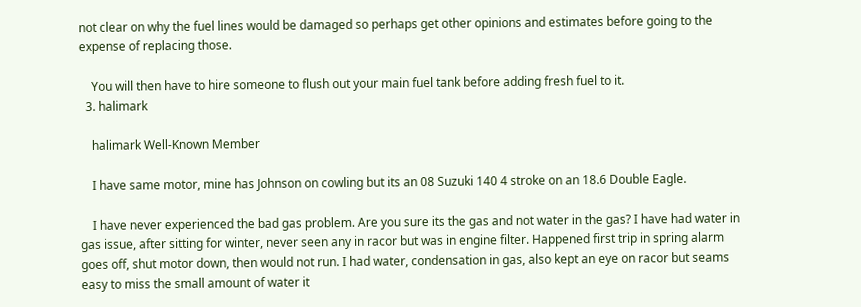not clear on why the fuel lines would be damaged so perhaps get other opinions and estimates before going to the expense of replacing those.

    You will then have to hire someone to flush out your main fuel tank before adding fresh fuel to it.
  3. halimark

    halimark Well-Known Member

    I have same motor, mine has Johnson on cowling but its an 08 Suzuki 140 4 stroke on an 18.6 Double Eagle.

    I have never experienced the bad gas problem. Are you sure its the gas and not water in the gas? I have had water in gas issue, after sitting for winter, never seen any in racor but was in engine filter. Happened first trip in spring alarm goes off, shut motor down, then would not run. I had water, condensation in gas, also kept an eye on racor but seams easy to miss the small amount of water it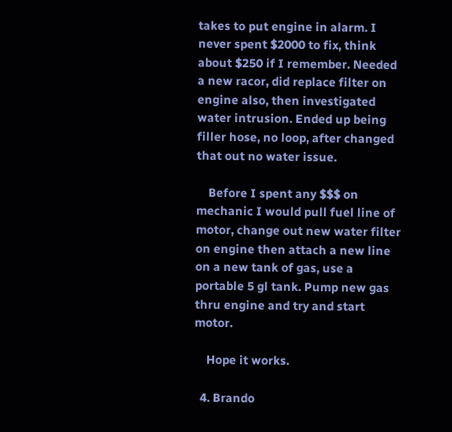takes to put engine in alarm. I never spent $2000 to fix, think about $250 if I remember. Needed a new racor, did replace filter on engine also, then investigated water intrusion. Ended up being filler hose, no loop, after changed that out no water issue.

    Before I spent any $$$ on mechanic I would pull fuel line of motor, change out new water filter on engine then attach a new line on a new tank of gas, use a portable 5 gl tank. Pump new gas thru engine and try and start motor.

    Hope it works.

  4. Brando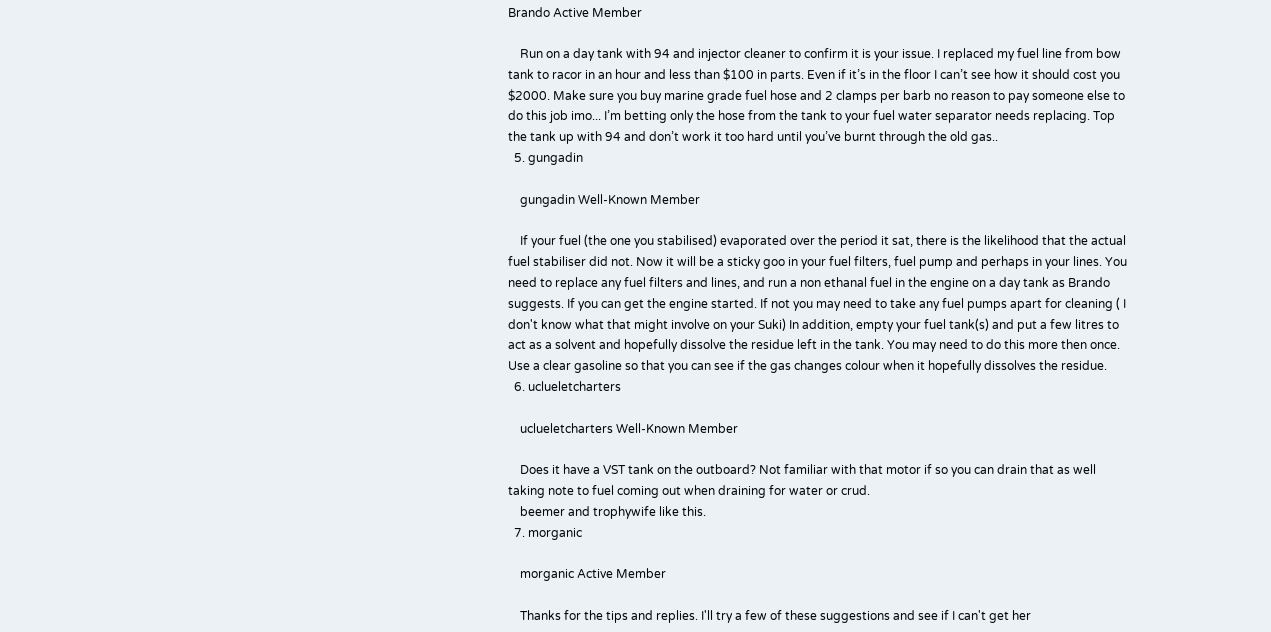Brando Active Member

    Run on a day tank with 94 and injector cleaner to confirm it is your issue. I replaced my fuel line from bow tank to racor in an hour and less than $100 in parts. Even if it’s in the floor I can’t see how it should cost you $2000. Make sure you buy marine grade fuel hose and 2 clamps per barb no reason to pay someone else to do this job imo... I’m betting only the hose from the tank to your fuel water separator needs replacing. Top the tank up with 94 and don’t work it too hard until you’ve burnt through the old gas..
  5. gungadin

    gungadin Well-Known Member

    If your fuel (the one you stabilised) evaporated over the period it sat, there is the likelihood that the actual fuel stabiliser did not. Now it will be a sticky goo in your fuel filters, fuel pump and perhaps in your lines. You need to replace any fuel filters and lines, and run a non ethanal fuel in the engine on a day tank as Brando suggests. If you can get the engine started. If not you may need to take any fuel pumps apart for cleaning ( I don't know what that might involve on your Suki) In addition, empty your fuel tank(s) and put a few litres to act as a solvent and hopefully dissolve the residue left in the tank. You may need to do this more then once. Use a clear gasoline so that you can see if the gas changes colour when it hopefully dissolves the residue.
  6. uclueletcharters

    uclueletcharters Well-Known Member

    Does it have a VST tank on the outboard? Not familiar with that motor if so you can drain that as well taking note to fuel coming out when draining for water or crud.
    beemer and trophywife like this.
  7. morganic

    morganic Active Member

    Thanks for the tips and replies. I'll try a few of these suggestions and see if I can't get her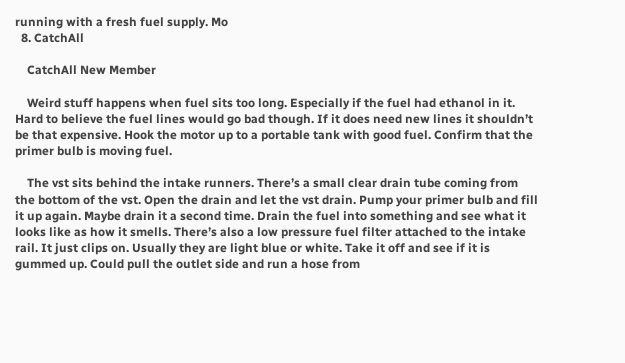running with a fresh fuel supply. Mo
  8. CatchAll

    CatchAll New Member

    Weird stuff happens when fuel sits too long. Especially if the fuel had ethanol in it. Hard to believe the fuel lines would go bad though. If it does need new lines it shouldn’t be that expensive. Hook the motor up to a portable tank with good fuel. Confirm that the primer bulb is moving fuel.

    The vst sits behind the intake runners. There’s a small clear drain tube coming from the bottom of the vst. Open the drain and let the vst drain. Pump your primer bulb and fill it up again. Maybe drain it a second time. Drain the fuel into something and see what it looks like as how it smells. There’s also a low pressure fuel filter attached to the intake rail. It just clips on. Usually they are light blue or white. Take it off and see if it is gummed up. Could pull the outlet side and run a hose from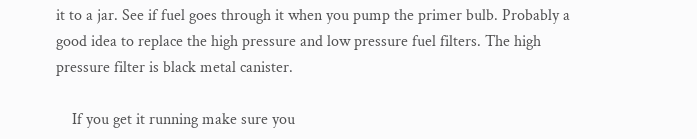it to a jar. See if fuel goes through it when you pump the primer bulb. Probably a good idea to replace the high pressure and low pressure fuel filters. The high pressure filter is black metal canister.

    If you get it running make sure you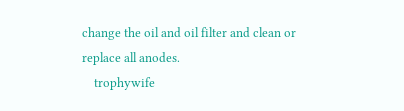change the oil and oil filter and clean or replace all anodes.
    trophywife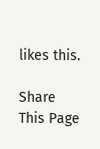likes this.

Share This Page